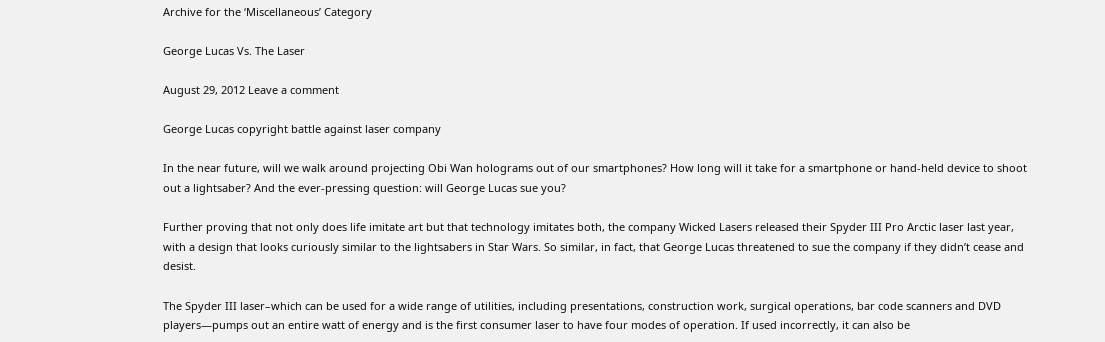Archive for the ‘Miscellaneous’ Category

George Lucas Vs. The Laser

August 29, 2012 Leave a comment

George Lucas copyright battle against laser company

In the near future, will we walk around projecting Obi Wan holograms out of our smartphones? How long will it take for a smartphone or hand-held device to shoot out a lightsaber? And the ever-pressing question: will George Lucas sue you?

Further proving that not only does life imitate art but that technology imitates both, the company Wicked Lasers released their Spyder III Pro Arctic laser last year, with a design that looks curiously similar to the lightsabers in Star Wars. So similar, in fact, that George Lucas threatened to sue the company if they didn’t cease and desist.

The Spyder III laser–which can be used for a wide range of utilities, including presentations, construction work, surgical operations, bar code scanners and DVD players—pumps out an entire watt of energy and is the first consumer laser to have four modes of operation. If used incorrectly, it can also be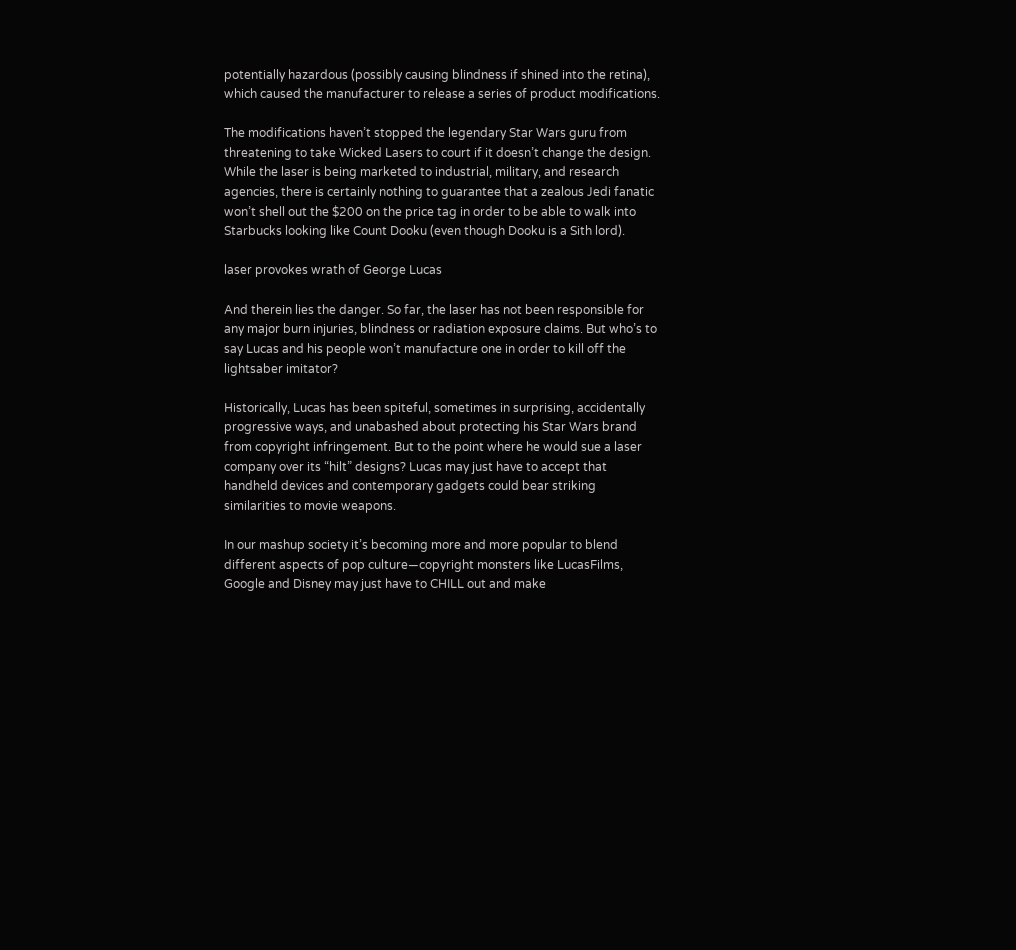potentially hazardous (possibly causing blindness if shined into the retina), which caused the manufacturer to release a series of product modifications.

The modifications haven’t stopped the legendary Star Wars guru from threatening to take Wicked Lasers to court if it doesn’t change the design. While the laser is being marketed to industrial, military, and research agencies, there is certainly nothing to guarantee that a zealous Jedi fanatic won’t shell out the $200 on the price tag in order to be able to walk into Starbucks looking like Count Dooku (even though Dooku is a Sith lord).

laser provokes wrath of George Lucas

And therein lies the danger. So far, the laser has not been responsible for any major burn injuries, blindness or radiation exposure claims. But who’s to say Lucas and his people won’t manufacture one in order to kill off the lightsaber imitator?

Historically, Lucas has been spiteful, sometimes in surprising, accidentally progressive ways, and unabashed about protecting his Star Wars brand from copyright infringement. But to the point where he would sue a laser company over its “hilt” designs? Lucas may just have to accept that handheld devices and contemporary gadgets could bear striking similarities to movie weapons.

In our mashup society it’s becoming more and more popular to blend different aspects of pop culture—copyright monsters like LucasFilms, Google and Disney may just have to CHILL out and make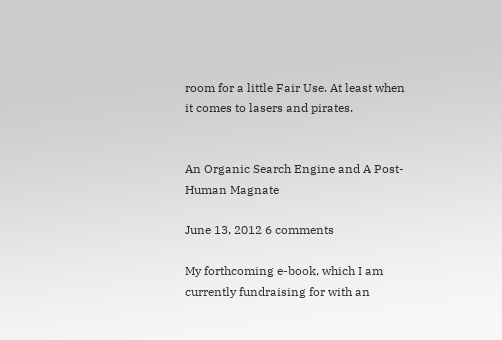room for a little Fair Use. At least when it comes to lasers and pirates.


An Organic Search Engine and A Post-Human Magnate

June 13, 2012 6 comments

My forthcoming e-book, which I am currently fundraising for with an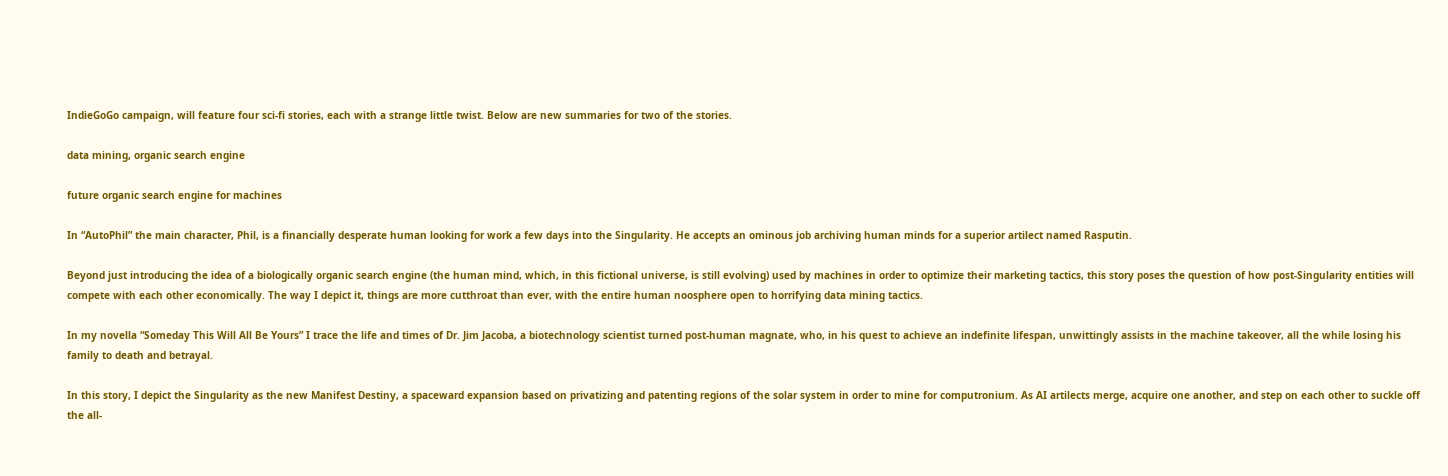IndieGoGo campaign, will feature four sci-fi stories, each with a strange little twist. Below are new summaries for two of the stories.

data mining, organic search engine

future organic search engine for machines

In “AutoPhil” the main character, Phil, is a financially desperate human looking for work a few days into the Singularity. He accepts an ominous job archiving human minds for a superior artilect named Rasputin.

Beyond just introducing the idea of a biologically organic search engine (the human mind, which, in this fictional universe, is still evolving) used by machines in order to optimize their marketing tactics, this story poses the question of how post-Singularity entities will compete with each other economically. The way I depict it, things are more cutthroat than ever, with the entire human noosphere open to horrifying data mining tactics.

In my novella “Someday This Will All Be Yours” I trace the life and times of Dr. Jim Jacoba, a biotechnology scientist turned post-human magnate, who, in his quest to achieve an indefinite lifespan, unwittingly assists in the machine takeover, all the while losing his family to death and betrayal.

In this story, I depict the Singularity as the new Manifest Destiny, a spaceward expansion based on privatizing and patenting regions of the solar system in order to mine for computronium. As AI artilects merge, acquire one another, and step on each other to suckle off the all-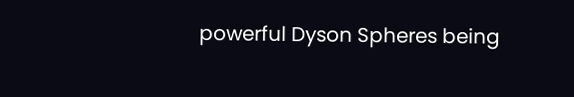powerful Dyson Spheres being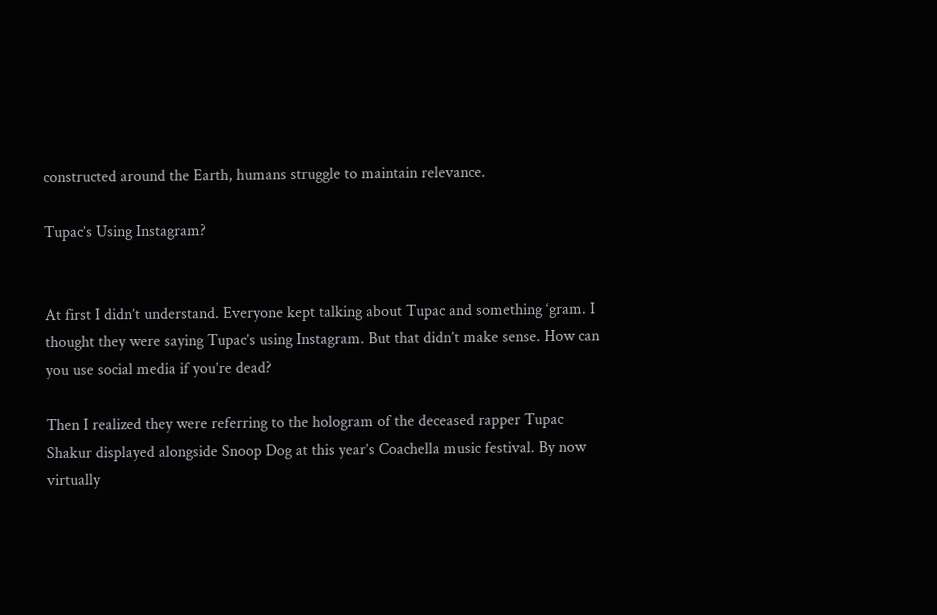constructed around the Earth, humans struggle to maintain relevance.

Tupac’s Using Instagram?


At first I didn’t understand. Everyone kept talking about Tupac and something ‘gram. I thought they were saying Tupac’s using Instagram. But that didn’t make sense. How can you use social media if you’re dead?

Then I realized they were referring to the hologram of the deceased rapper Tupac Shakur displayed alongside Snoop Dog at this year’s Coachella music festival. By now virtually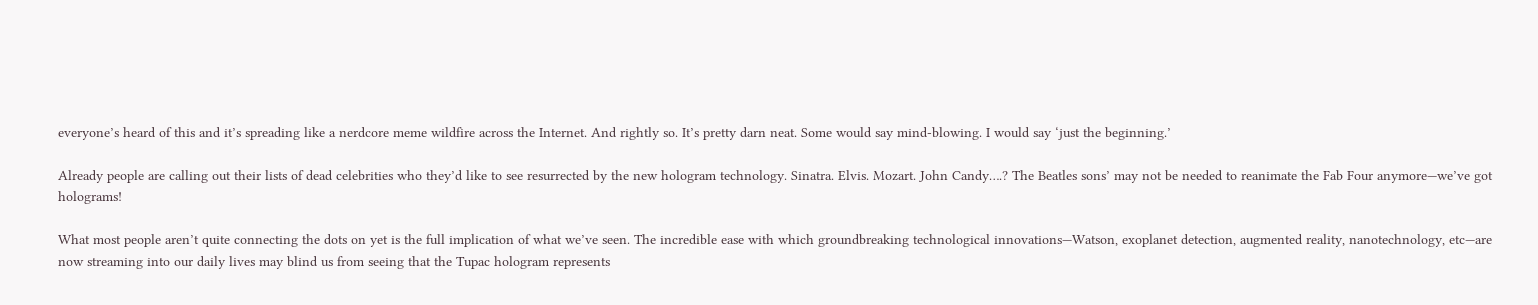everyone’s heard of this and it’s spreading like a nerdcore meme wildfire across the Internet. And rightly so. It’s pretty darn neat. Some would say mind-blowing. I would say ‘just the beginning.’

Already people are calling out their lists of dead celebrities who they’d like to see resurrected by the new hologram technology. Sinatra. Elvis. Mozart. John Candy….? The Beatles sons’ may not be needed to reanimate the Fab Four anymore—we’ve got holograms!

What most people aren’t quite connecting the dots on yet is the full implication of what we’ve seen. The incredible ease with which groundbreaking technological innovations—Watson, exoplanet detection, augmented reality, nanotechnology, etc—are now streaming into our daily lives may blind us from seeing that the Tupac hologram represents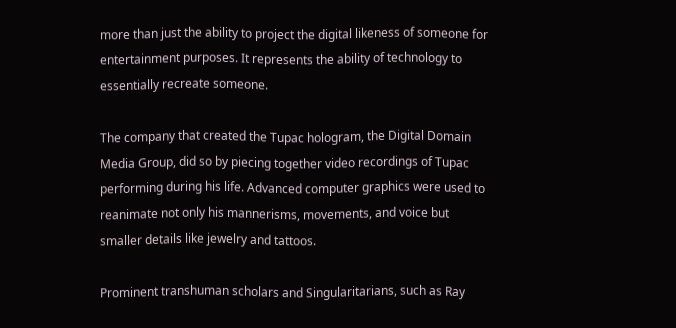more than just the ability to project the digital likeness of someone for entertainment purposes. It represents the ability of technology to essentially recreate someone.

The company that created the Tupac hologram, the Digital Domain Media Group, did so by piecing together video recordings of Tupac performing during his life. Advanced computer graphics were used to reanimate not only his mannerisms, movements, and voice but smaller details like jewelry and tattoos.

Prominent transhuman scholars and Singularitarians, such as Ray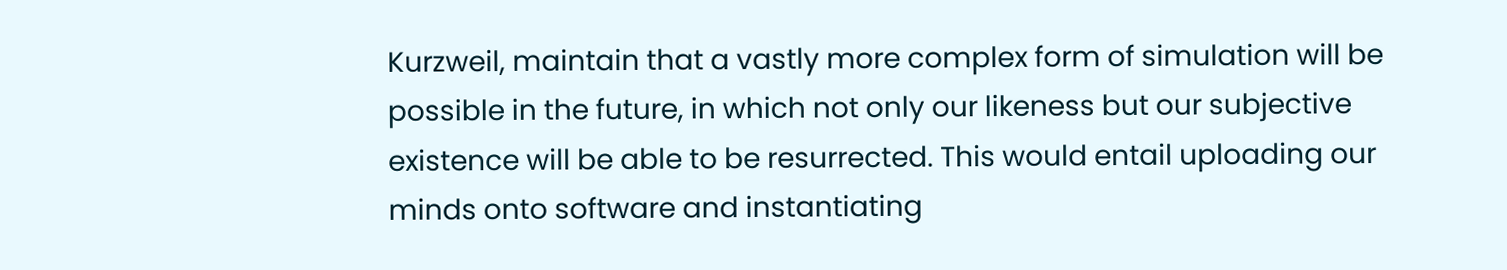Kurzweil, maintain that a vastly more complex form of simulation will be possible in the future, in which not only our likeness but our subjective existence will be able to be resurrected. This would entail uploading our minds onto software and instantiating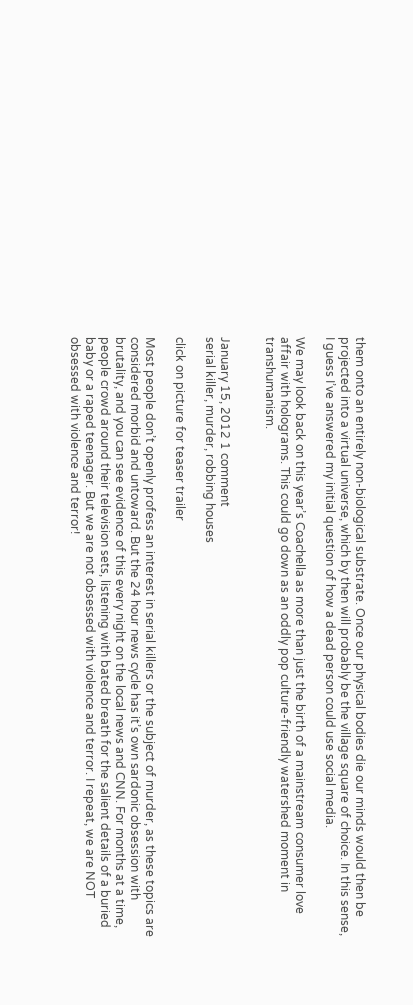them onto an entirely non-biological substrate. Once our physical bodies die our minds would then be projected into a virtual universe, which by then will probably be the village square of choice. In this sense, I guess I’ve answered my initial question of how a dead person could use social media.

We may look back on this year’s Coachella as more than just the birth of a mainstream consumer love affair with holograms. This could go down as an oddly pop culture-friendly watershed moment in transhumanism.


January 15, 2012 1 comment
serial killer, murder, robbing houses

click on picture for teaser trailer

Most people don’t openly profess an interest in serial killers or the subject of murder, as these topics are considered morbid and untoward. But the 24 hour news cycle has it’s own sardonic obsession with brutality, and you can see evidence of this every night on the local news and CNN. For months at a time, people crowd around their television sets, listening with bated breath for the salient details of a buried baby or a raped teenager. But we are not obsessed with violence and terror. I repeat, we are NOT obsessed with violence and terror!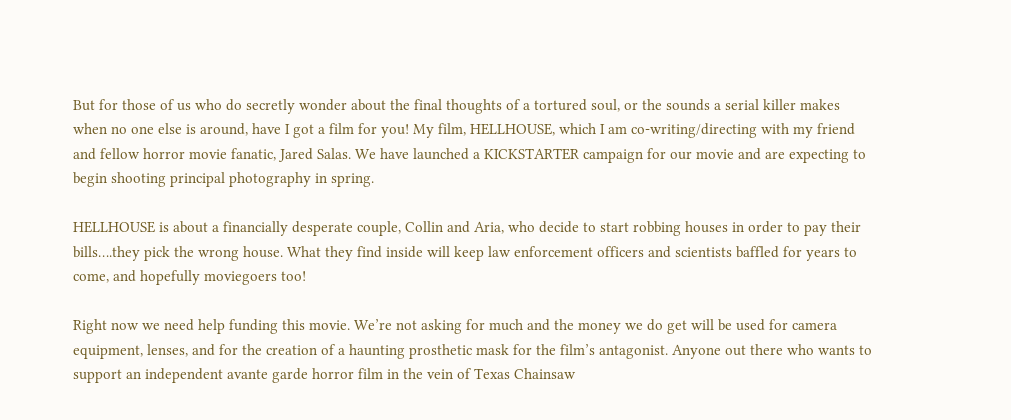But for those of us who do secretly wonder about the final thoughts of a tortured soul, or the sounds a serial killer makes when no one else is around, have I got a film for you! My film, HELLHOUSE, which I am co-writing/directing with my friend and fellow horror movie fanatic, Jared Salas. We have launched a KICKSTARTER campaign for our movie and are expecting to begin shooting principal photography in spring.

HELLHOUSE is about a financially desperate couple, Collin and Aria, who decide to start robbing houses in order to pay their bills….they pick the wrong house. What they find inside will keep law enforcement officers and scientists baffled for years to come, and hopefully moviegoers too!

Right now we need help funding this movie. We’re not asking for much and the money we do get will be used for camera equipment, lenses, and for the creation of a haunting prosthetic mask for the film’s antagonist. Anyone out there who wants to support an independent avante garde horror film in the vein of Texas Chainsaw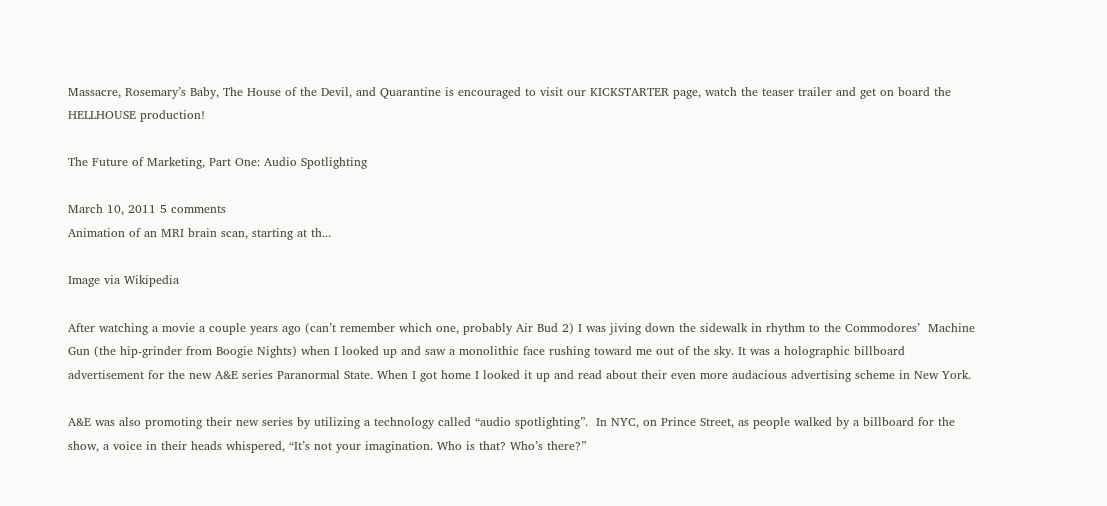Massacre, Rosemary’s Baby, The House of the Devil, and Quarantine is encouraged to visit our KICKSTARTER page, watch the teaser trailer and get on board the HELLHOUSE production!

The Future of Marketing, Part One: Audio Spotlighting

March 10, 2011 5 comments
Animation of an MRI brain scan, starting at th...

Image via Wikipedia

After watching a movie a couple years ago (can’t remember which one, probably Air Bud 2) I was jiving down the sidewalk in rhythm to the Commodores’  Machine Gun (the hip-grinder from Boogie Nights) when I looked up and saw a monolithic face rushing toward me out of the sky. It was a holographic billboard advertisement for the new A&E series Paranormal State. When I got home I looked it up and read about their even more audacious advertising scheme in New York.

A&E was also promoting their new series by utilizing a technology called “audio spotlighting”.  In NYC, on Prince Street, as people walked by a billboard for the show, a voice in their heads whispered, “It’s not your imagination. Who is that? Who’s there?”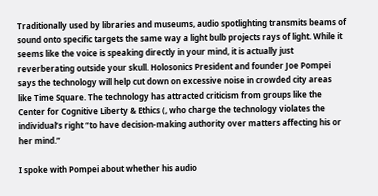Traditionally used by libraries and museums, audio spotlighting transmits beams of sound onto specific targets the same way a light bulb projects rays of light. While it seems like the voice is speaking directly in your mind, it is actually just reverberating outside your skull. Holosonics President and founder Joe Pompei says the technology will help cut down on excessive noise in crowded city areas like Time Square. The technology has attracted criticism from groups like the Center for Cognitive Liberty & Ethics (, who charge the technology violates the individual’s right “to have decision-making authority over matters affecting his or her mind.”

I spoke with Pompei about whether his audio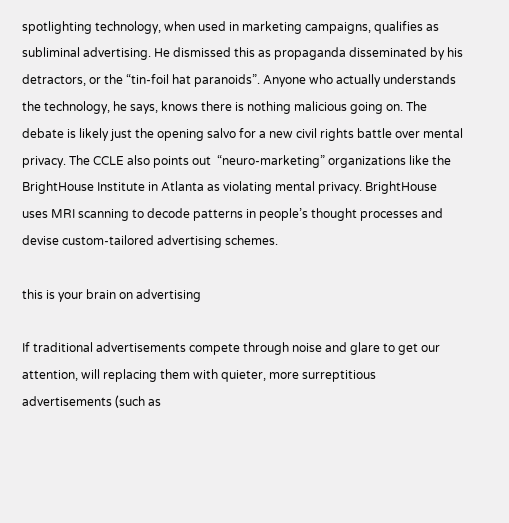spotlighting technology, when used in marketing campaigns, qualifies as subliminal advertising. He dismissed this as propaganda disseminated by his detractors, or the “tin-foil hat paranoids”. Anyone who actually understands the technology, he says, knows there is nothing malicious going on. The debate is likely just the opening salvo for a new civil rights battle over mental privacy. The CCLE also points out  “neuro-marketing” organizations like the BrightHouse Institute in Atlanta as violating mental privacy. BrightHouse uses MRI scanning to decode patterns in people’s thought processes and devise custom-tailored advertising schemes.

this is your brain on advertising

If traditional advertisements compete through noise and glare to get our attention, will replacing them with quieter, more surreptitious advertisements (such as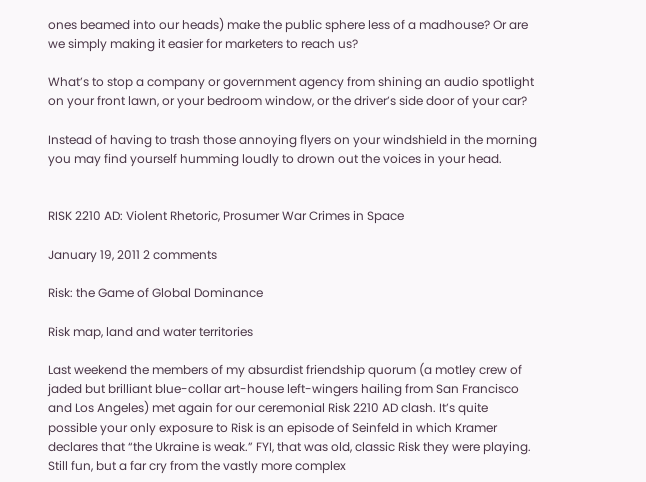ones beamed into our heads) make the public sphere less of a madhouse? Or are we simply making it easier for marketers to reach us?

What’s to stop a company or government agency from shining an audio spotlight on your front lawn, or your bedroom window, or the driver’s side door of your car?

Instead of having to trash those annoying flyers on your windshield in the morning you may find yourself humming loudly to drown out the voices in your head.


RISK 2210 AD: Violent Rhetoric, Prosumer War Crimes in Space

January 19, 2011 2 comments

Risk: the Game of Global Dominance

Risk map, land and water territories

Last weekend the members of my absurdist friendship quorum (a motley crew of jaded but brilliant blue-collar art-house left-wingers hailing from San Francisco and Los Angeles) met again for our ceremonial Risk 2210 AD clash. It’s quite possible your only exposure to Risk is an episode of Seinfeld in which Kramer declares that “the Ukraine is weak.” FYI, that was old, classic Risk they were playing. Still fun, but a far cry from the vastly more complex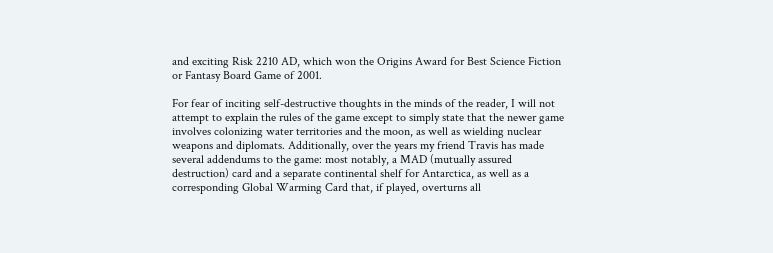and exciting Risk 2210 AD, which won the Origins Award for Best Science Fiction or Fantasy Board Game of 2001.

For fear of inciting self-destructive thoughts in the minds of the reader, I will not attempt to explain the rules of the game except to simply state that the newer game involves colonizing water territories and the moon, as well as wielding nuclear weapons and diplomats. Additionally, over the years my friend Travis has made several addendums to the game: most notably, a MAD (mutually assured destruction) card and a separate continental shelf for Antarctica, as well as a corresponding Global Warming Card that, if played, overturns all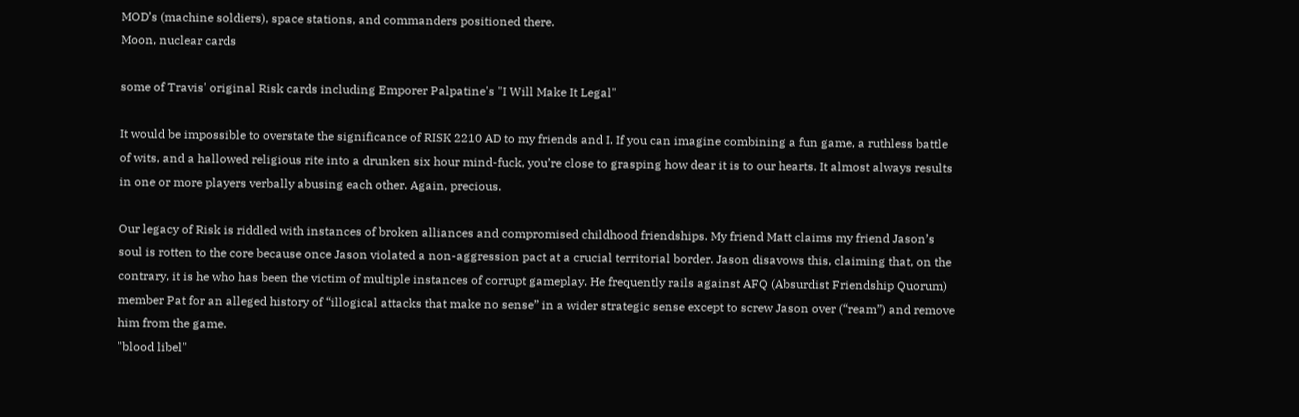MOD’s (machine soldiers), space stations, and commanders positioned there.
Moon, nuclear cards

some of Travis' original Risk cards including Emporer Palpatine's "I Will Make It Legal"

It would be impossible to overstate the significance of RISK 2210 AD to my friends and I. If you can imagine combining a fun game, a ruthless battle of wits, and a hallowed religious rite into a drunken six hour mind-fuck, you’re close to grasping how dear it is to our hearts. It almost always results in one or more players verbally abusing each other. Again, precious.

Our legacy of Risk is riddled with instances of broken alliances and compromised childhood friendships. My friend Matt claims my friend Jason’s soul is rotten to the core because once Jason violated a non-aggression pact at a crucial territorial border. Jason disavows this, claiming that, on the contrary, it is he who has been the victim of multiple instances of corrupt gameplay. He frequently rails against AFQ (Absurdist Friendship Quorum) member Pat for an alleged history of “illogical attacks that make no sense” in a wider strategic sense except to screw Jason over (“ream”) and remove him from the game.
"blood libel"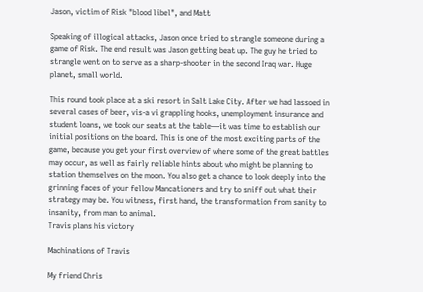Jason, victim of Risk "blood libel", and Matt

Speaking of illogical attacks, Jason once tried to strangle someone during a game of Risk. The end result was Jason getting beat up. The guy he tried to strangle went on to serve as a sharp-shooter in the second Iraq war. Huge planet, small world.

This round took place at a ski resort in Salt Lake City. After we had lassoed in several cases of beer, vis-a vi grappling hooks, unemployment insurance and student loans, we took our seats at the table—it was time to establish our initial positions on the board. This is one of the most exciting parts of the game, because you get your first overview of where some of the great battles may occur, as well as fairly reliable hints about who might be planning to station themselves on the moon. You also get a chance to look deeply into the grinning faces of your fellow Mancationers and try to sniff out what their strategy may be. You witness, first hand, the transformation from sanity to insanity, from man to animal.
Travis plans his victory

Machinations of Travis

My friend Chris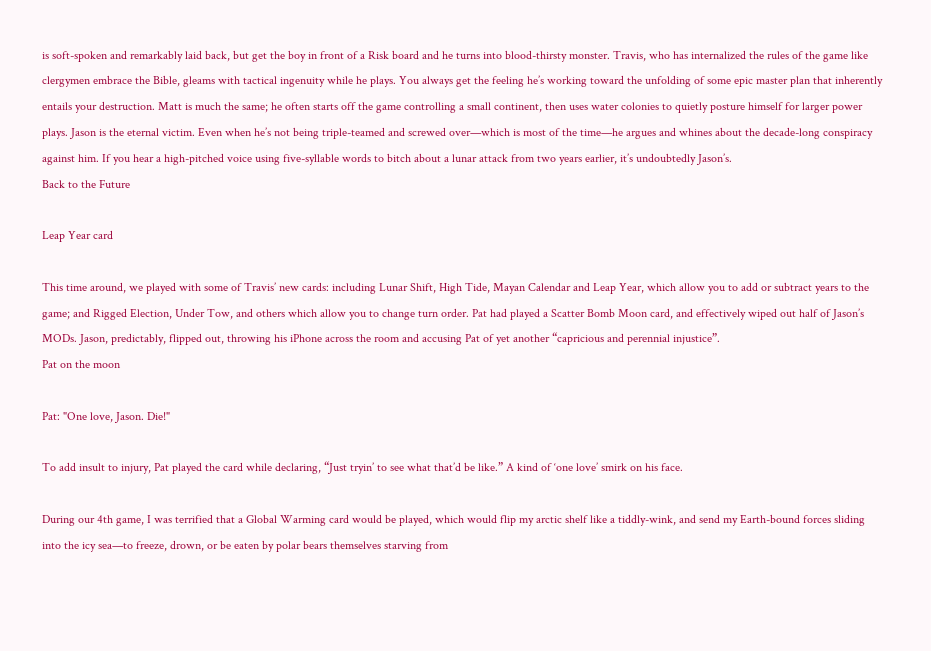is soft-spoken and remarkably laid back, but get the boy in front of a Risk board and he turns into blood-thirsty monster. Travis, who has internalized the rules of the game like clergymen embrace the Bible, gleams with tactical ingenuity while he plays. You always get the feeling he’s working toward the unfolding of some epic master plan that inherently entails your destruction. Matt is much the same; he often starts off the game controlling a small continent, then uses water colonies to quietly posture himself for larger power plays. Jason is the eternal victim. Even when he’s not being triple-teamed and screwed over—which is most of the time—he argues and whines about the decade-long conspiracy against him. If you hear a high-pitched voice using five-syllable words to bitch about a lunar attack from two years earlier, it’s undoubtedly Jason’s.
Back to the Future

Leap Year card

This time around, we played with some of Travis’ new cards: including Lunar Shift, High Tide, Mayan Calendar and Leap Year, which allow you to add or subtract years to the game; and Rigged Election, Under Tow, and others which allow you to change turn order. Pat had played a Scatter Bomb Moon card, and effectively wiped out half of Jason’s MODs. Jason, predictably, flipped out, throwing his iPhone across the room and accusing Pat of yet another “capricious and perennial injustice”.
Pat on the moon

Pat: "One love, Jason. Die!"

To add insult to injury, Pat played the card while declaring, “Just tryin’ to see what that’d be like.” A kind of ‘one love’ smirk on his face.

During our 4th game, I was terrified that a Global Warming card would be played, which would flip my arctic shelf like a tiddly-wink, and send my Earth-bound forces sliding into the icy sea—to freeze, drown, or be eaten by polar bears themselves starving from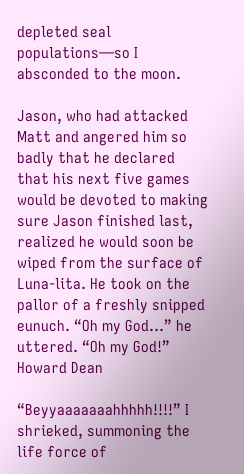depleted seal populations—so I absconded to the moon.

Jason, who had attacked Matt and angered him so badly that he declared that his next five games would be devoted to making sure Jason finished last, realized he would soon be wiped from the surface of Luna-lita. He took on the pallor of a freshly snipped eunuch. “Oh my God…” he uttered. “Oh my God!”
Howard Dean

“Beyyaaaaaaahhhhh!!!!” I shrieked, summoning the life force of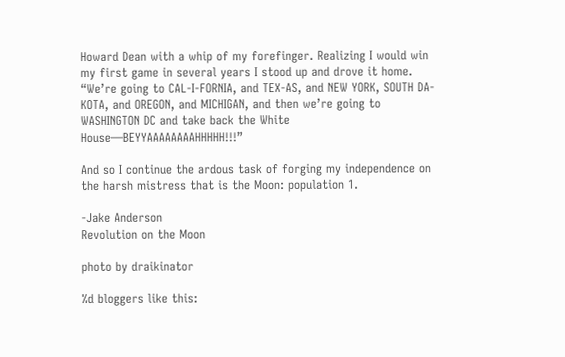Howard Dean with a whip of my forefinger. Realizing I would win my first game in several years I stood up and drove it home. “We’re going to CAL-I-FORNIA, and TEX-AS, and NEW YORK, SOUTH DA-KOTA, and OREGON, and MICHIGAN, and then we’re going to WASHINGTON DC and take back the White House—BEYYAAAAAAAAHHHHH!!!”

And so I continue the ardous task of forging my independence on the harsh mistress that is the Moon: population 1.

-Jake Anderson
Revolution on the Moon

photo by draikinator

%d bloggers like this: